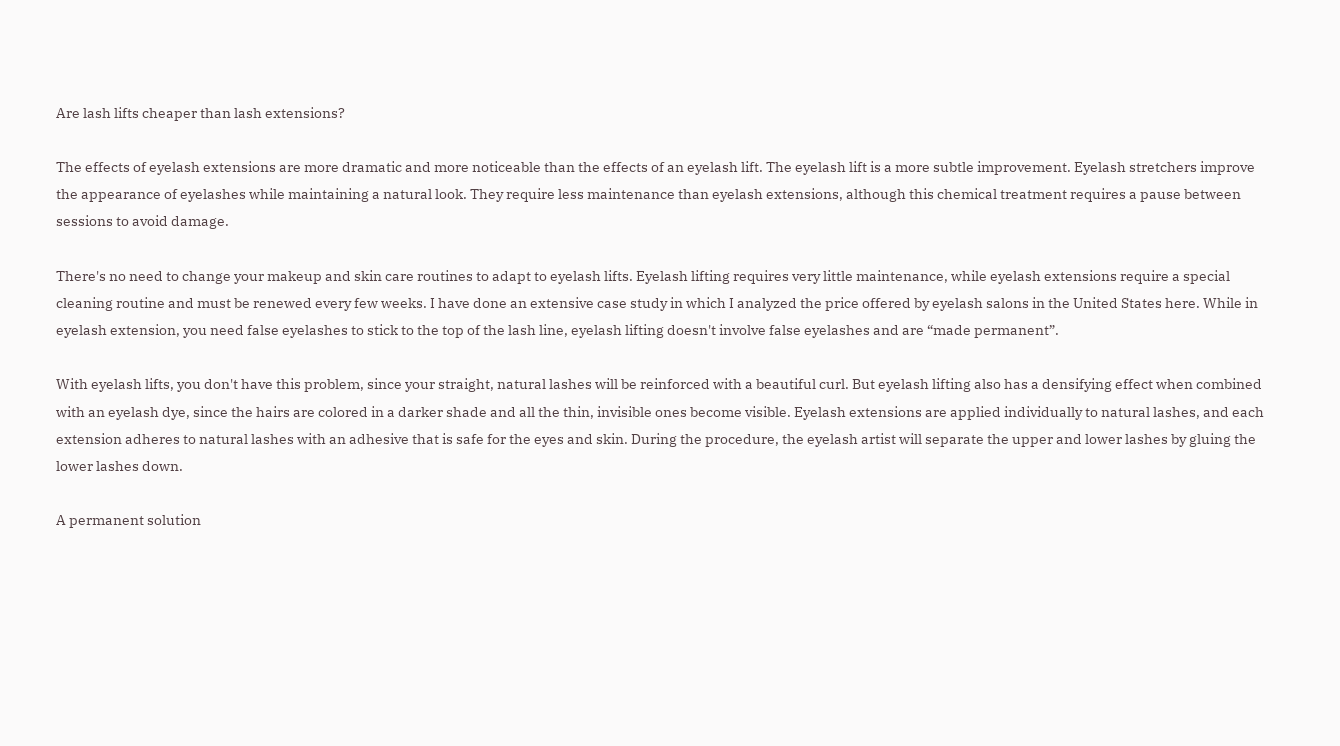Are lash lifts cheaper than lash extensions?

The effects of eyelash extensions are more dramatic and more noticeable than the effects of an eyelash lift. The eyelash lift is a more subtle improvement. Eyelash stretchers improve the appearance of eyelashes while maintaining a natural look. They require less maintenance than eyelash extensions, although this chemical treatment requires a pause between sessions to avoid damage.

There's no need to change your makeup and skin care routines to adapt to eyelash lifts. Eyelash lifting requires very little maintenance, while eyelash extensions require a special cleaning routine and must be renewed every few weeks. I have done an extensive case study in which I analyzed the price offered by eyelash salons in the United States here. While in eyelash extension, you need false eyelashes to stick to the top of the lash line, eyelash lifting doesn't involve false eyelashes and are “made permanent”.

With eyelash lifts, you don't have this problem, since your straight, natural lashes will be reinforced with a beautiful curl. But eyelash lifting also has a densifying effect when combined with an eyelash dye, since the hairs are colored in a darker shade and all the thin, invisible ones become visible. Eyelash extensions are applied individually to natural lashes, and each extension adheres to natural lashes with an adhesive that is safe for the eyes and skin. During the procedure, the eyelash artist will separate the upper and lower lashes by gluing the lower lashes down.

A permanent solution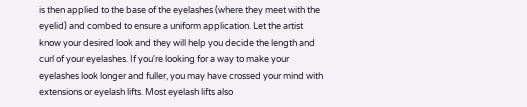is then applied to the base of the eyelashes (where they meet with the eyelid) and combed to ensure a uniform application. Let the artist know your desired look and they will help you decide the length and curl of your eyelashes. If you're looking for a way to make your eyelashes look longer and fuller, you may have crossed your mind with extensions or eyelash lifts. Most eyelash lifts also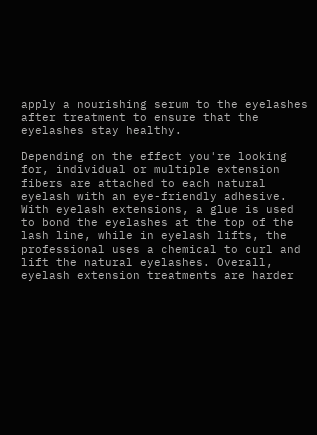apply a nourishing serum to the eyelashes after treatment to ensure that the eyelashes stay healthy.

Depending on the effect you're looking for, individual or multiple extension fibers are attached to each natural eyelash with an eye-friendly adhesive. With eyelash extensions, a glue is used to bond the eyelashes at the top of the lash line, while in eyelash lifts, the professional uses a chemical to curl and lift the natural eyelashes. Overall, eyelash extension treatments are harder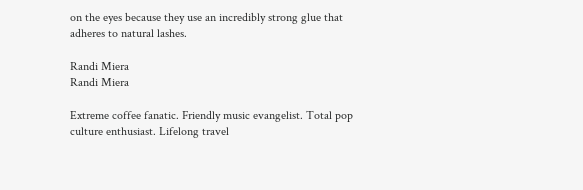on the eyes because they use an incredibly strong glue that adheres to natural lashes.

Randi Miera
Randi Miera

Extreme coffee fanatic. Friendly music evangelist. Total pop culture enthusiast. Lifelong travel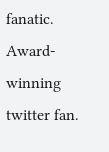fanatic. Award-winning twitter fan.